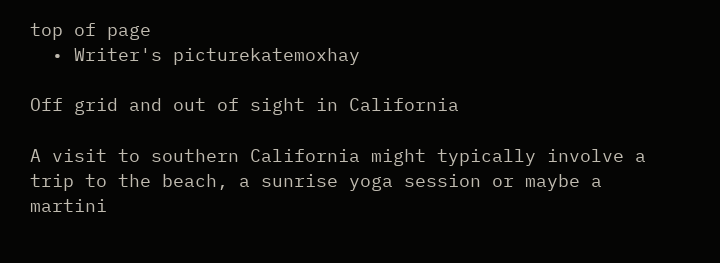top of page
  • Writer's picturekatemoxhay

Off grid and out of sight in California

A visit to southern California might typically involve a trip to the beach, a sunrise yoga session or maybe a martini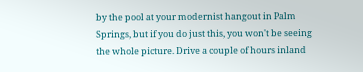by the pool at your modernist hangout in Palm Springs, but if you do just this, you won't be seeing the whole picture. Drive a couple of hours inland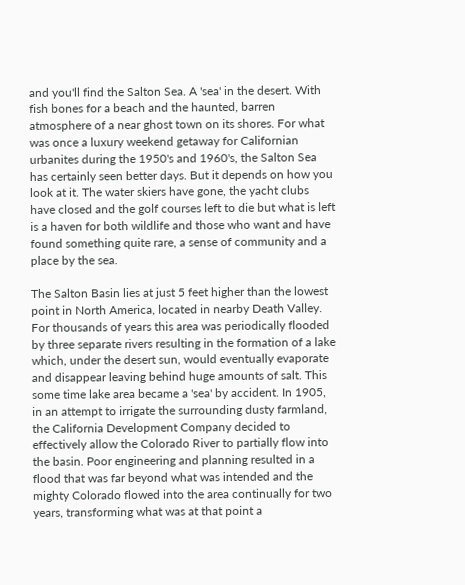and you'll find the Salton Sea. A 'sea' in the desert. With fish bones for a beach and the haunted, barren atmosphere of a near ghost town on its shores. For what was once a luxury weekend getaway for Californian urbanites during the 1950's and 1960's, the Salton Sea has certainly seen better days. But it depends on how you look at it. The water skiers have gone, the yacht clubs have closed and the golf courses left to die but what is left is a haven for both wildlife and those who want and have found something quite rare, a sense of community and a place by the sea.

The Salton Basin lies at just 5 feet higher than the lowest point in North America, located in nearby Death Valley. For thousands of years this area was periodically flooded by three separate rivers resulting in the formation of a lake which, under the desert sun, would eventually evaporate and disappear leaving behind huge amounts of salt. This some time lake area became a 'sea' by accident. In 1905, in an attempt to irrigate the surrounding dusty farmland, the California Development Company decided to effectively allow the Colorado River to partially flow into the basin. Poor engineering and planning resulted in a flood that was far beyond what was intended and the mighty Colorado flowed into the area continually for two years, transforming what was at that point a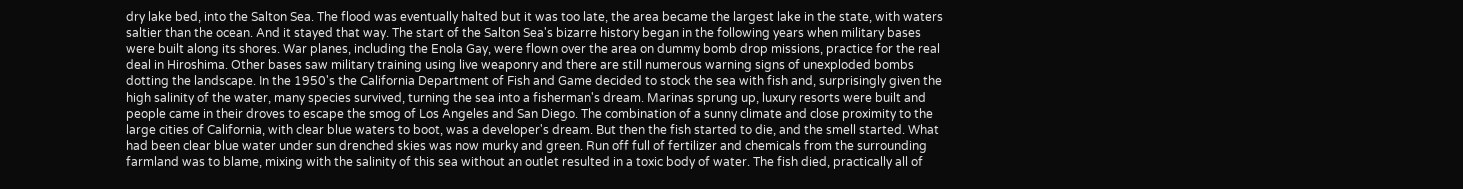dry lake bed, into the Salton Sea. The flood was eventually halted but it was too late, the area became the largest lake in the state, with waters saltier than the ocean. And it stayed that way. The start of the Salton Sea's bizarre history began in the following years when military bases were built along its shores. War planes, including the Enola Gay, were flown over the area on dummy bomb drop missions, practice for the real deal in Hiroshima. Other bases saw military training using live weaponry and there are still numerous warning signs of unexploded bombs dotting the landscape. In the 1950's the California Department of Fish and Game decided to stock the sea with fish and, surprisingly given the high salinity of the water, many species survived, turning the sea into a fisherman's dream. Marinas sprung up, luxury resorts were built and people came in their droves to escape the smog of Los Angeles and San Diego. The combination of a sunny climate and close proximity to the large cities of California, with clear blue waters to boot, was a developer's dream. But then the fish started to die, and the smell started. What had been clear blue water under sun drenched skies was now murky and green. Run off full of fertilizer and chemicals from the surrounding farmland was to blame, mixing with the salinity of this sea without an outlet resulted in a toxic body of water. The fish died, practically all of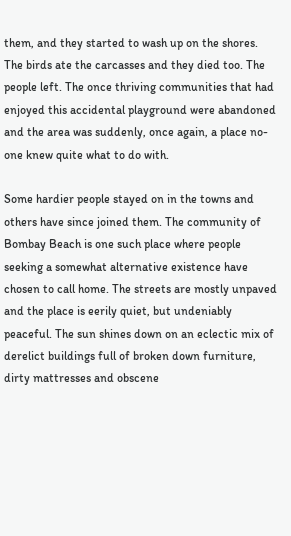them, and they started to wash up on the shores. The birds ate the carcasses and they died too. The people left. The once thriving communities that had enjoyed this accidental playground were abandoned and the area was suddenly, once again, a place no-one knew quite what to do with.

Some hardier people stayed on in the towns and others have since joined them. The community of Bombay Beach is one such place where people seeking a somewhat alternative existence have chosen to call home. The streets are mostly unpaved and the place is eerily quiet, but undeniably peaceful. The sun shines down on an eclectic mix of derelict buildings full of broken down furniture, dirty mattresses and obscene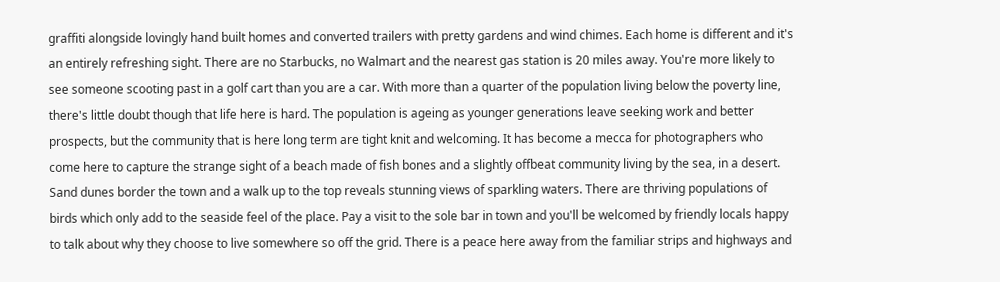graffiti alongside lovingly hand built homes and converted trailers with pretty gardens and wind chimes. Each home is different and it's an entirely refreshing sight. There are no Starbucks, no Walmart and the nearest gas station is 20 miles away. You're more likely to see someone scooting past in a golf cart than you are a car. With more than a quarter of the population living below the poverty line, there's little doubt though that life here is hard. The population is ageing as younger generations leave seeking work and better prospects, but the community that is here long term are tight knit and welcoming. It has become a mecca for photographers who come here to capture the strange sight of a beach made of fish bones and a slightly offbeat community living by the sea, in a desert. Sand dunes border the town and a walk up to the top reveals stunning views of sparkling waters. There are thriving populations of birds which only add to the seaside feel of the place. Pay a visit to the sole bar in town and you'll be welcomed by friendly locals happy to talk about why they choose to live somewhere so off the grid. There is a peace here away from the familiar strips and highways and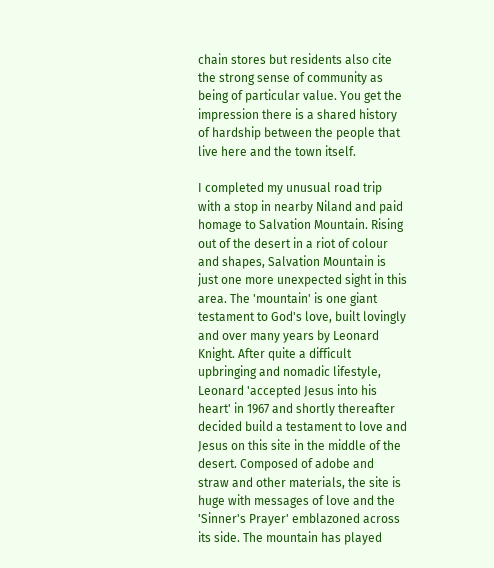chain stores but residents also cite the strong sense of community as being of particular value. You get the impression there is a shared history of hardship between the people that live here and the town itself.

I completed my unusual road trip with a stop in nearby Niland and paid homage to Salvation Mountain. Rising out of the desert in a riot of colour and shapes, Salvation Mountain is just one more unexpected sight in this area. The 'mountain' is one giant testament to God's love, built lovingly and over many years by Leonard Knight. After quite a difficult upbringing and nomadic lifestyle, Leonard 'accepted Jesus into his heart' in 1967 and shortly thereafter decided build a testament to love and Jesus on this site in the middle of the desert. Composed of adobe and straw and other materials, the site is huge with messages of love and the 'Sinner's Prayer' emblazoned across its side. The mountain has played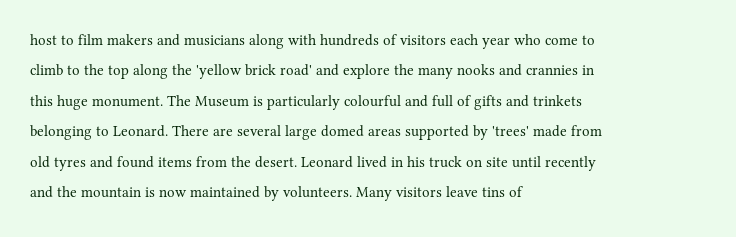host to film makers and musicians along with hundreds of visitors each year who come to climb to the top along the 'yellow brick road' and explore the many nooks and crannies in this huge monument. The Museum is particularly colourful and full of gifts and trinkets belonging to Leonard. There are several large domed areas supported by 'trees' made from old tyres and found items from the desert. Leonard lived in his truck on site until recently and the mountain is now maintained by volunteers. Many visitors leave tins of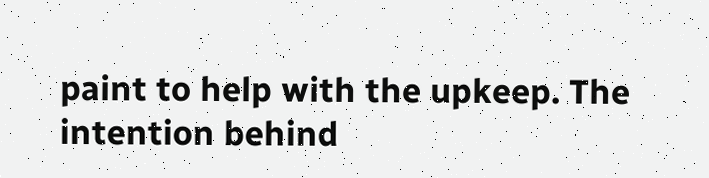paint to help with the upkeep. The intention behind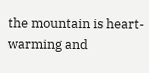the mountain is heart-warming and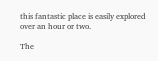this fantastic place is easily explored over an hour or two.

The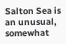Salton Sea is an unusual, somewhat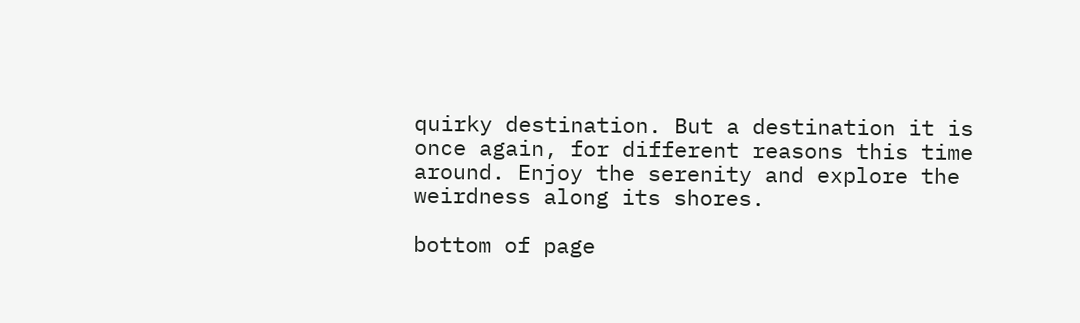quirky destination. But a destination it is once again, for different reasons this time around. Enjoy the serenity and explore the weirdness along its shores.

bottom of page